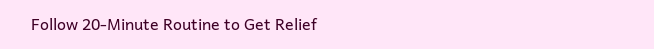Follow 20-Minute Routine to Get Relief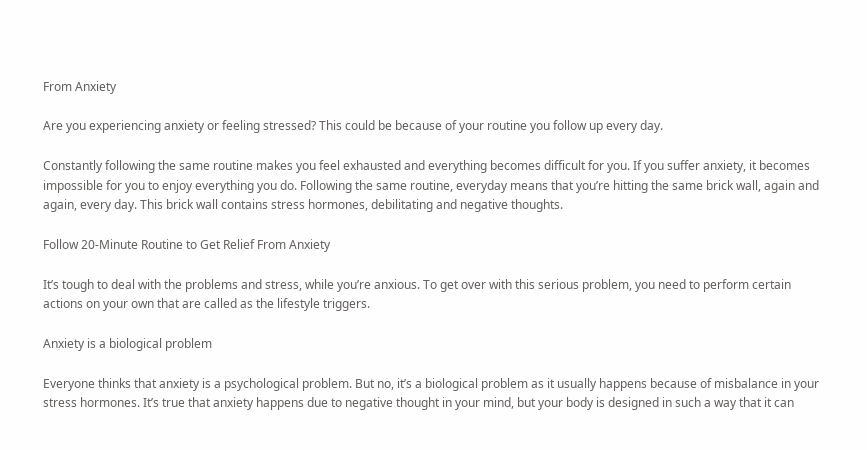From Anxiety

Are you experiencing anxiety or feeling stressed? This could be because of your routine you follow up every day.

Constantly following the same routine makes you feel exhausted and everything becomes difficult for you. If you suffer anxiety, it becomes impossible for you to enjoy everything you do. Following the same routine, everyday means that you’re hitting the same brick wall, again and again, every day. This brick wall contains stress hormones, debilitating and negative thoughts.

Follow 20-Minute Routine to Get Relief From Anxiety

It’s tough to deal with the problems and stress, while you’re anxious. To get over with this serious problem, you need to perform certain actions on your own that are called as the lifestyle triggers.

Anxiety is a biological problem

Everyone thinks that anxiety is a psychological problem. But no, it’s a biological problem as it usually happens because of misbalance in your stress hormones. It’s true that anxiety happens due to negative thought in your mind, but your body is designed in such a way that it can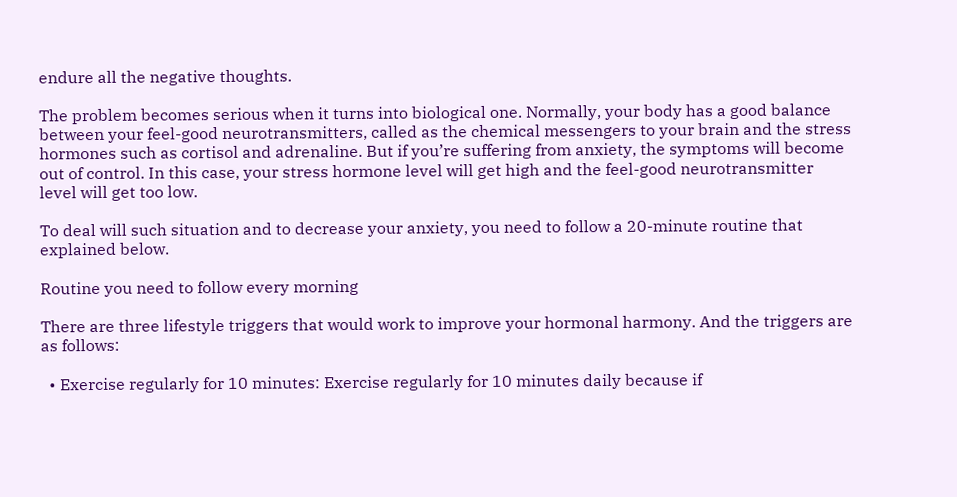endure all the negative thoughts.

The problem becomes serious when it turns into biological one. Normally, your body has a good balance between your feel-good neurotransmitters, called as the chemical messengers to your brain and the stress hormones such as cortisol and adrenaline. But if you’re suffering from anxiety, the symptoms will become out of control. In this case, your stress hormone level will get high and the feel-good neurotransmitter level will get too low.

To deal will such situation and to decrease your anxiety, you need to follow a 20-minute routine that explained below.

Routine you need to follow every morning

There are three lifestyle triggers that would work to improve your hormonal harmony. And the triggers are as follows:

  • Exercise regularly for 10 minutes: Exercise regularly for 10 minutes daily because if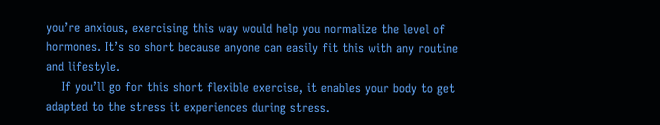you’re anxious, exercising this way would help you normalize the level of hormones. It’s so short because anyone can easily fit this with any routine and lifestyle.
    If you’ll go for this short flexible exercise, it enables your body to get adapted to the stress it experiences during stress.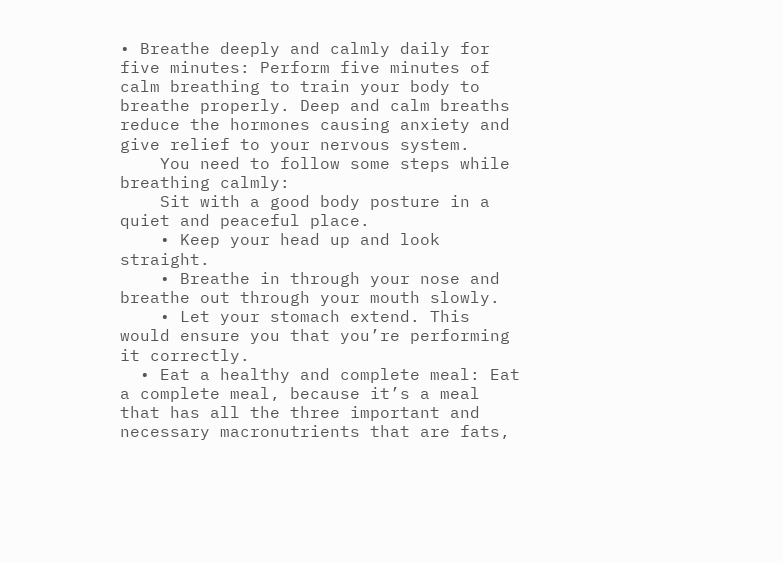• Breathe deeply and calmly daily for five minutes: Perform five minutes of calm breathing to train your body to breathe properly. Deep and calm breaths reduce the hormones causing anxiety and give relief to your nervous system.
    You need to follow some steps while breathing calmly:
    Sit with a good body posture in a quiet and peaceful place.
    • Keep your head up and look straight.
    • Breathe in through your nose and breathe out through your mouth slowly.
    • Let your stomach extend. This would ensure you that you’re performing it correctly.
  • Eat a healthy and complete meal: Eat a complete meal, because it’s a meal that has all the three important and necessary macronutrients that are fats,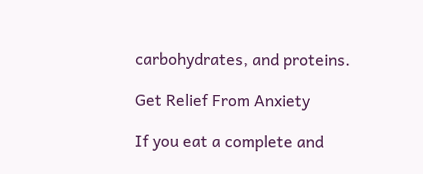carbohydrates, and proteins.

Get Relief From Anxiety

If you eat a complete and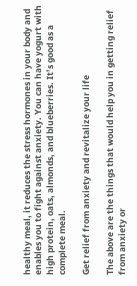healthy meal, it reduces the stress hormones in your body and enables you to fight against anxiety. You can have yogurt with high protein, oats, almonds, and blueberries. It’s good as a complete meal.

Get relief from anxiety and revitalize your life

The above are the things that would help you in getting relief from anxiety or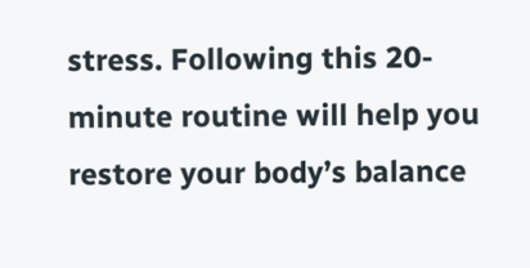stress. Following this 20-minute routine will help you restore your body’s balance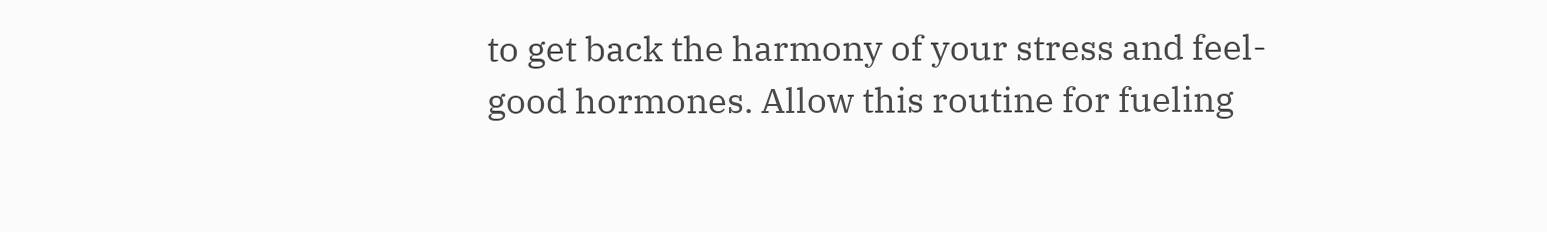to get back the harmony of your stress and feel-good hormones. Allow this routine for fueling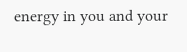energy in you and your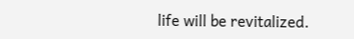life will be revitalized.